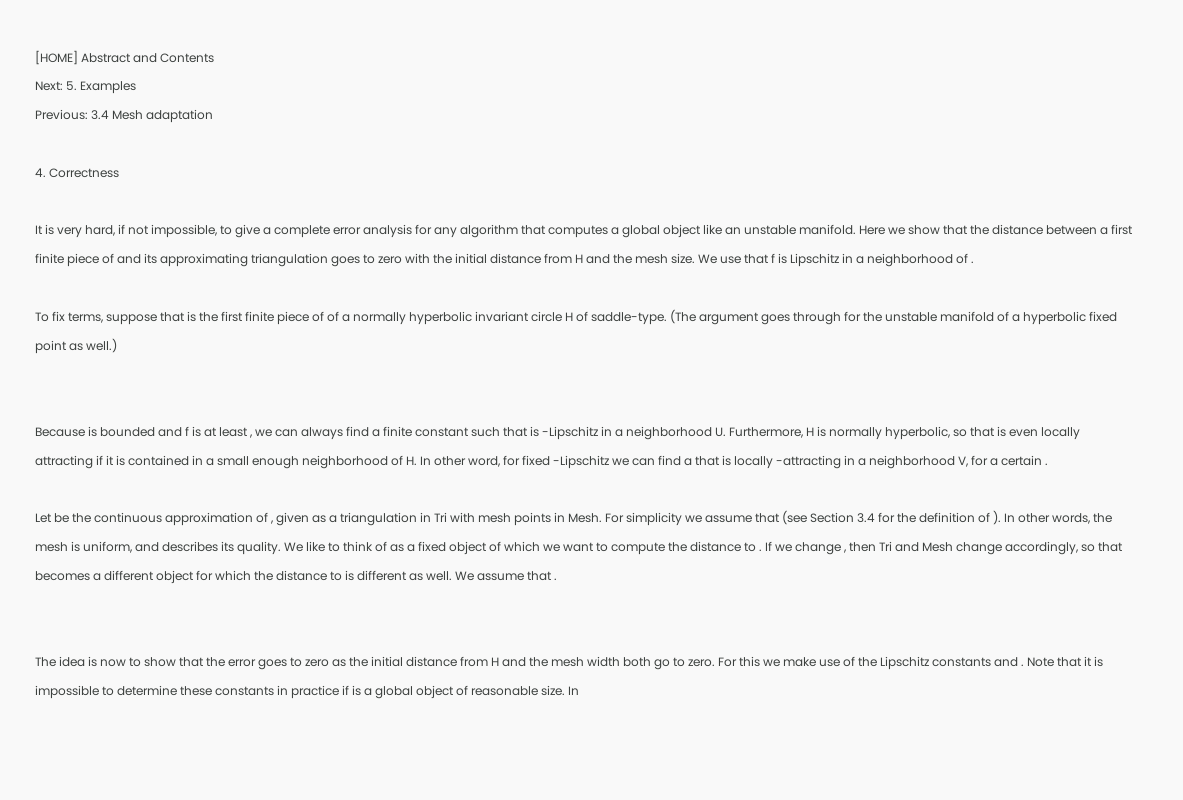[HOME] Abstract and Contents
Next: 5. Examples
Previous: 3.4 Mesh adaptation

4. Correctness

It is very hard, if not impossible, to give a complete error analysis for any algorithm that computes a global object like an unstable manifold. Here we show that the distance between a first finite piece of and its approximating triangulation goes to zero with the initial distance from H and the mesh size. We use that f is Lipschitz in a neighborhood of .

To fix terms, suppose that is the first finite piece of of a normally hyperbolic invariant circle H of saddle-type. (The argument goes through for the unstable manifold of a hyperbolic fixed point as well.)


Because is bounded and f is at least , we can always find a finite constant such that is -Lipschitz in a neighborhood U. Furthermore, H is normally hyperbolic, so that is even locally attracting if it is contained in a small enough neighborhood of H. In other word, for fixed -Lipschitz we can find a that is locally -attracting in a neighborhood V, for a certain .

Let be the continuous approximation of , given as a triangulation in Tri with mesh points in Mesh. For simplicity we assume that (see Section 3.4 for the definition of ). In other words, the mesh is uniform, and describes its quality. We like to think of as a fixed object of which we want to compute the distance to . If we change , then Tri and Mesh change accordingly, so that becomes a different object for which the distance to is different as well. We assume that .


The idea is now to show that the error goes to zero as the initial distance from H and the mesh width both go to zero. For this we make use of the Lipschitz constants and . Note that it is impossible to determine these constants in practice if is a global object of reasonable size. In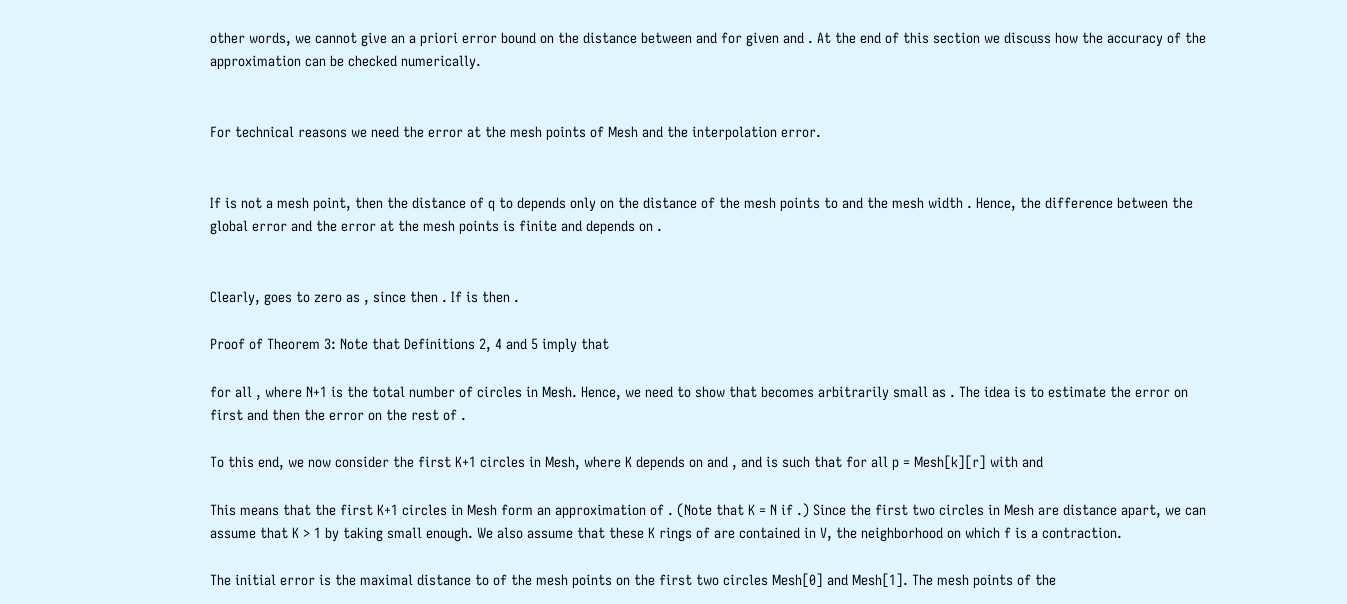other words, we cannot give an a priori error bound on the distance between and for given and . At the end of this section we discuss how the accuracy of the approximation can be checked numerically.


For technical reasons we need the error at the mesh points of Mesh and the interpolation error.


If is not a mesh point, then the distance of q to depends only on the distance of the mesh points to and the mesh width . Hence, the difference between the global error and the error at the mesh points is finite and depends on .


Clearly, goes to zero as , since then . If is then .

Proof of Theorem 3: Note that Definitions 2, 4 and 5 imply that

for all , where N+1 is the total number of circles in Mesh. Hence, we need to show that becomes arbitrarily small as . The idea is to estimate the error on first and then the error on the rest of .

To this end, we now consider the first K+1 circles in Mesh, where K depends on and , and is such that for all p = Mesh[k][r] with and

This means that the first K+1 circles in Mesh form an approximation of . (Note that K = N if .) Since the first two circles in Mesh are distance apart, we can assume that K > 1 by taking small enough. We also assume that these K rings of are contained in V, the neighborhood on which f is a contraction.

The initial error is the maximal distance to of the mesh points on the first two circles Mesh[0] and Mesh[1]. The mesh points of the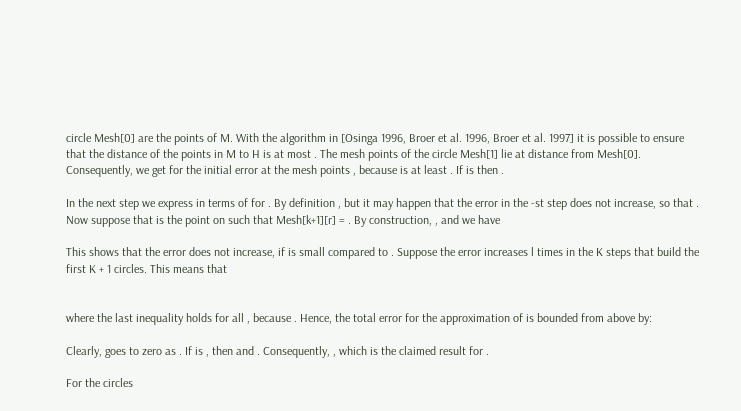circle Mesh[0] are the points of M. With the algorithm in [Osinga 1996, Broer et al. 1996, Broer et al. 1997] it is possible to ensure that the distance of the points in M to H is at most . The mesh points of the circle Mesh[1] lie at distance from Mesh[0]. Consequently, we get for the initial error at the mesh points , because is at least . If is then .

In the next step we express in terms of for . By definition , but it may happen that the error in the -st step does not increase, so that . Now suppose that is the point on such that Mesh[k+1][r] = . By construction, , and we have

This shows that the error does not increase, if is small compared to . Suppose the error increases l times in the K steps that build the first K + 1 circles. This means that


where the last inequality holds for all , because . Hence, the total error for the approximation of is bounded from above by:

Clearly, goes to zero as . If is , then and . Consequently, , which is the claimed result for .

For the circles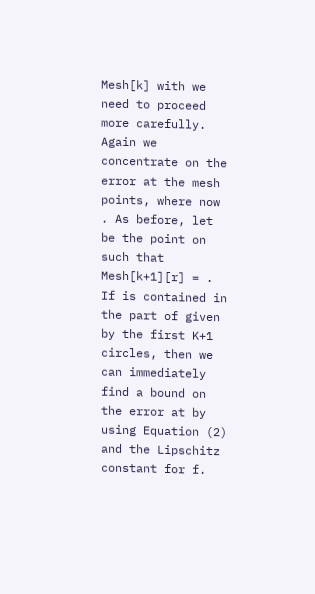Mesh[k] with we need to proceed more carefully. Again we concentrate on the error at the mesh points, where now . As before, let be the point on such that Mesh[k+1][r] = . If is contained in the part of given by the first K+1 circles, then we can immediately find a bound on the error at by using Equation (2) and the Lipschitz constant for f.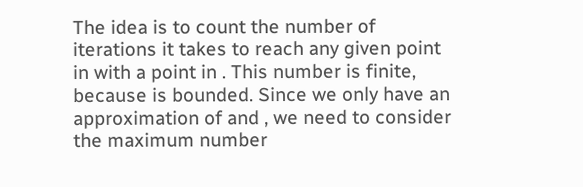The idea is to count the number of iterations it takes to reach any given point in with a point in . This number is finite, because is bounded. Since we only have an approximation of and , we need to consider the maximum number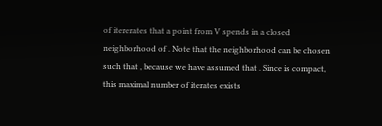of itererates that a point from V spends in a closed neighborhood of . Note that the neighborhood can be chosen such that , because we have assumed that . Since is compact, this maximal number of iterates exists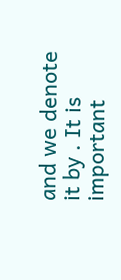and we denote it by . It is important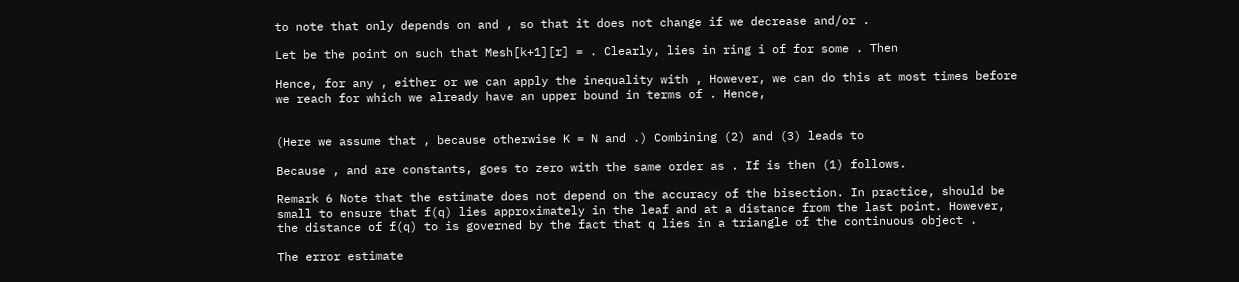to note that only depends on and , so that it does not change if we decrease and/or .

Let be the point on such that Mesh[k+1][r] = . Clearly, lies in ring i of for some . Then

Hence, for any , either or we can apply the inequality with , However, we can do this at most times before we reach for which we already have an upper bound in terms of . Hence,


(Here we assume that , because otherwise K = N and .) Combining (2) and (3) leads to

Because , and are constants, goes to zero with the same order as . If is then (1) follows.

Remark 6 Note that the estimate does not depend on the accuracy of the bisection. In practice, should be small to ensure that f(q) lies approximately in the leaf and at a distance from the last point. However, the distance of f(q) to is governed by the fact that q lies in a triangle of the continuous object .

The error estimate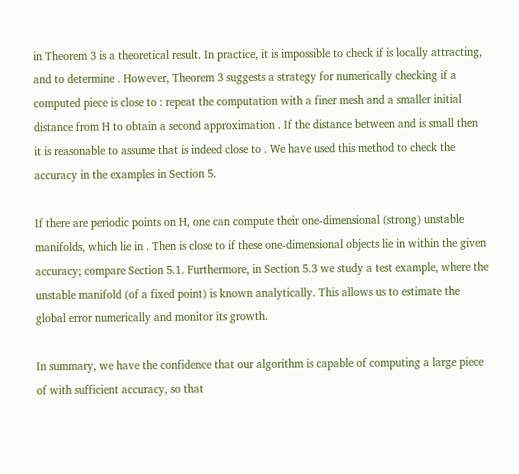in Theorem 3 is a theoretical result. In practice, it is impossible to check if is locally attracting, and to determine . However, Theorem 3 suggests a strategy for numerically checking if a computed piece is close to : repeat the computation with a finer mesh and a smaller initial distance from H to obtain a second approximation . If the distance between and is small then it is reasonable to assume that is indeed close to . We have used this method to check the accuracy in the examples in Section 5.

If there are periodic points on H, one can compute their one-dimensional (strong) unstable manifolds, which lie in . Then is close to if these one-dimensional objects lie in within the given accuracy; compare Section 5.1. Furthermore, in Section 5.3 we study a test example, where the unstable manifold (of a fixed point) is known analytically. This allows us to estimate the global error numerically and monitor its growth.

In summary, we have the confidence that our algorithm is capable of computing a large piece of with sufficient accuracy, so that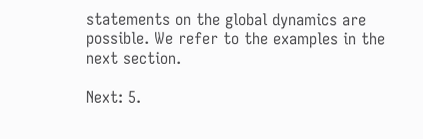statements on the global dynamics are possible. We refer to the examples in the next section.

Next: 5.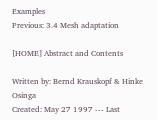Examples
Previous: 3.4 Mesh adaptation

[HOME] Abstract and Contents

Written by: Bernd Krauskopf & Hinke Osinga
Created: May 27 1997 --- Last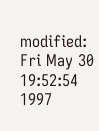modified: Fri May 30 19:52:54 1997